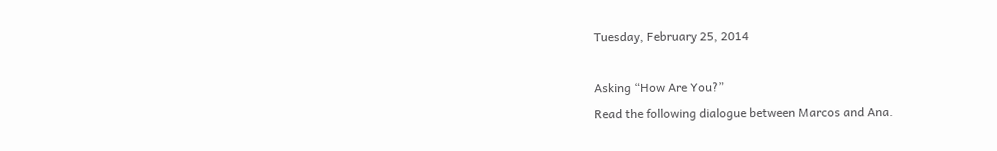Tuesday, February 25, 2014

Asking “How Are You?”
Read the following dialogue between Marcos and Ana.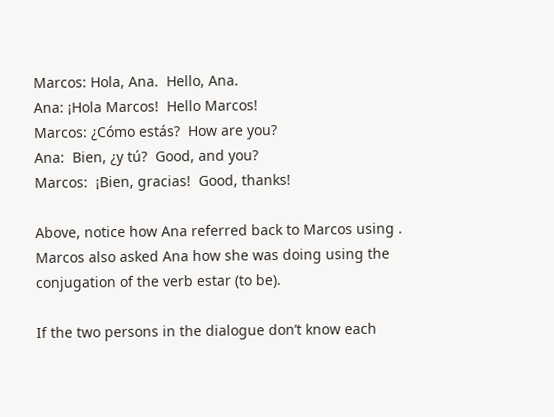Marcos: Hola, Ana.  Hello, Ana.
Ana: ¡Hola Marcos!  Hello Marcos!
Marcos: ¿Cómo estás?  How are you?
Ana:  Bien, ¿y tú?  Good, and you?
Marcos:  ¡Bien, gracias!  Good, thanks!

Above, notice how Ana referred back to Marcos using .  Marcos also asked Ana how she was doing using the conjugation of the verb estar (to be).

If the two persons in the dialogue don’t know each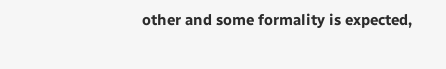other and some formality is expected,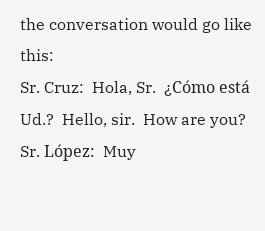the conversation would go like this:
Sr. Cruz:  Hola, Sr.  ¿Cómo está Ud.?  Hello, sir.  How are you?
Sr. López:  Muy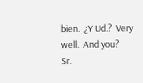bien.  ¿Y Ud.?  Very well.  And you?
Sr.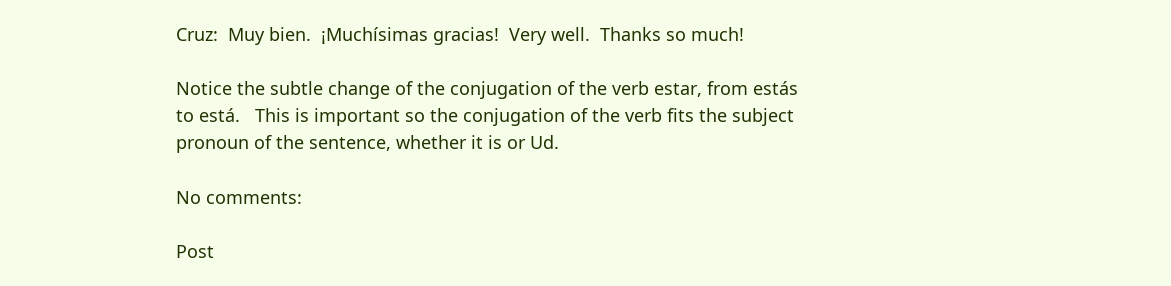Cruz:  Muy bien.  ¡Muchísimas gracias!  Very well.  Thanks so much!

Notice the subtle change of the conjugation of the verb estar, from estás to está.   This is important so the conjugation of the verb fits the subject pronoun of the sentence, whether it is or Ud.

No comments:

Post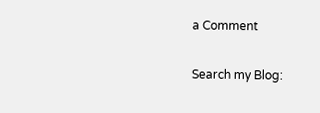a Comment

Search my Blog: